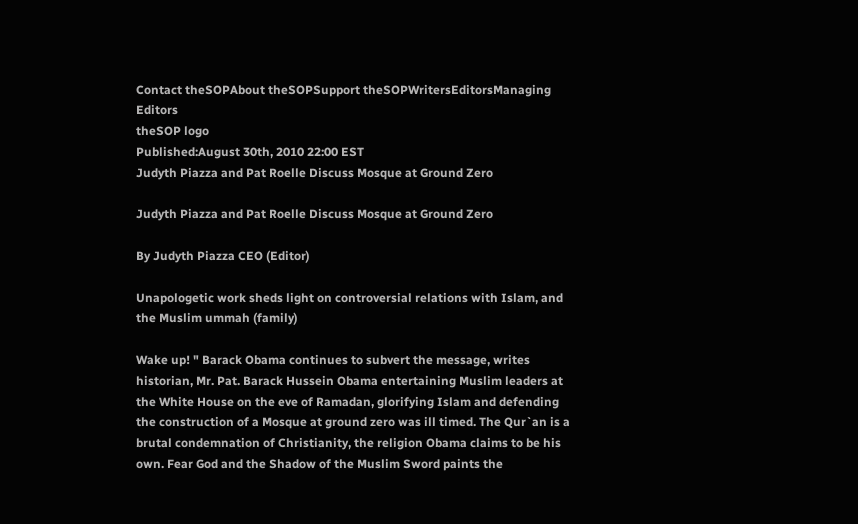Contact theSOPAbout theSOPSupport theSOPWritersEditorsManaging Editors
theSOP logo
Published:August 30th, 2010 22:00 EST
Judyth Piazza and Pat Roelle Discuss Mosque at Ground Zero

Judyth Piazza and Pat Roelle Discuss Mosque at Ground Zero

By Judyth Piazza CEO (Editor)

Unapologetic work sheds light on controversial relations with Islam, and the Muslim ummah (family)

Wake up! " Barack Obama continues to subvert the message, writes historian, Mr. Pat. Barack Hussein Obama entertaining Muslim leaders at the White House on the eve of Ramadan, glorifying Islam and defending the construction of a Mosque at ground zero was ill timed. The Qur`an is a brutal condemnation of Christianity, the religion Obama claims to be his own. Fear God and the Shadow of the Muslim Sword paints the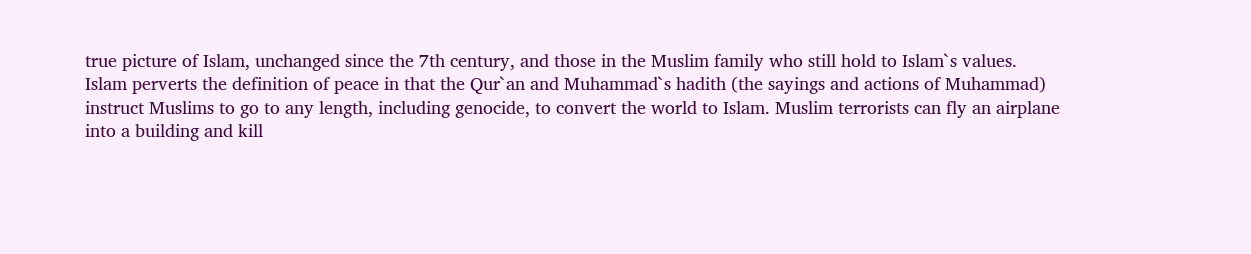true picture of Islam, unchanged since the 7th century, and those in the Muslim family who still hold to Islam`s values.
Islam perverts the definition of peace in that the Qur`an and Muhammad`s hadith (the sayings and actions of Muhammad) instruct Muslims to go to any length, including genocide, to convert the world to Islam. Muslim terrorists can fly an airplane into a building and kill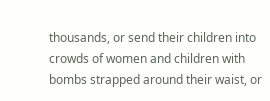thousands, or send their children into crowds of women and children with bombs strapped around their waist, or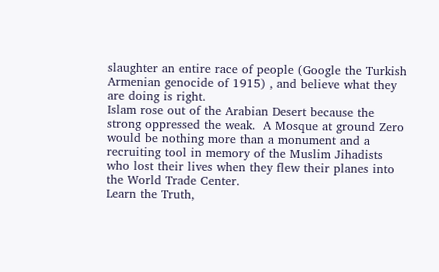slaughter an entire race of people (Google the Turkish Armenian genocide of 1915) , and believe what they are doing is right.
Islam rose out of the Arabian Desert because the strong oppressed the weak.  A Mosque at ground Zero would be nothing more than a monument and a recruiting tool in memory of the Muslim Jihadists who lost their lives when they flew their planes into the World Trade Center.
Learn the Truth,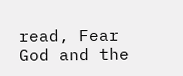read, Fear God and the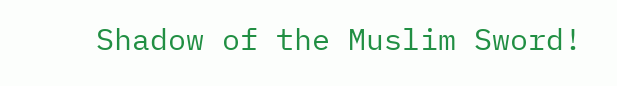Shadow of the Muslim Sword!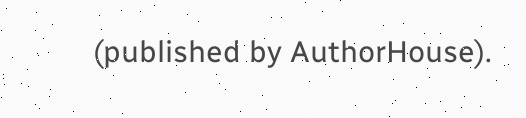(published by AuthorHouse).